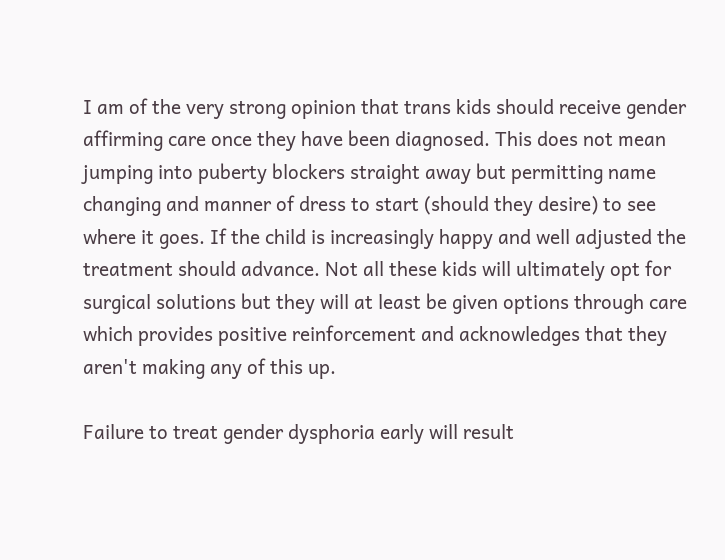I am of the very strong opinion that trans kids should receive gender affirming care once they have been diagnosed. This does not mean jumping into puberty blockers straight away but permitting name changing and manner of dress to start (should they desire) to see where it goes. If the child is increasingly happy and well adjusted the treatment should advance. Not all these kids will ultimately opt for surgical solutions but they will at least be given options through care which provides positive reinforcement and acknowledges that they aren't making any of this up.

Failure to treat gender dysphoria early will result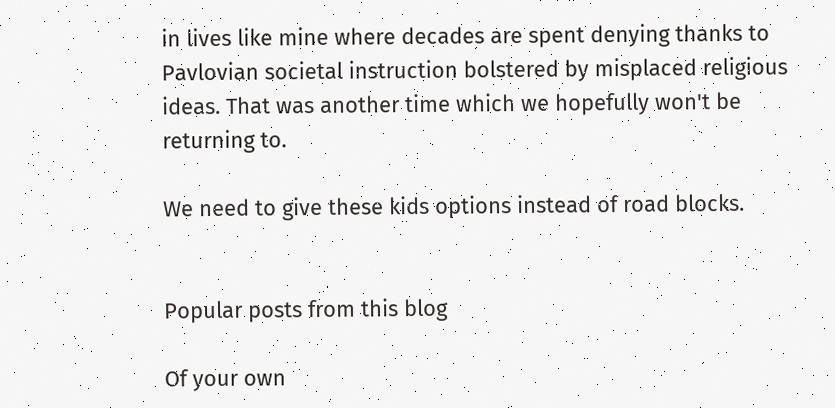in lives like mine where decades are spent denying thanks to Pavlovian societal instruction bolstered by misplaced religious ideas. That was another time which we hopefully won't be returning to.

We need to give these kids options instead of road blocks.


Popular posts from this blog

Of your own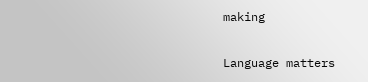making


Language matters